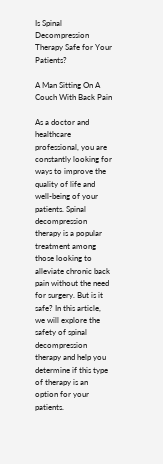Is Spinal Decompression Therapy Safe for Your Patients?

A Man Sitting On A Couch With Back Pain

As a doctor and healthcare professional, you are constantly looking for ways to improve the quality of life and well-being of your patients. Spinal decompression therapy is a popular treatment among those looking to alleviate chronic back pain without the need for surgery. But is it safe? In this article, we will explore the safety of spinal decompression therapy and help you determine if this type of therapy is an option for your patients.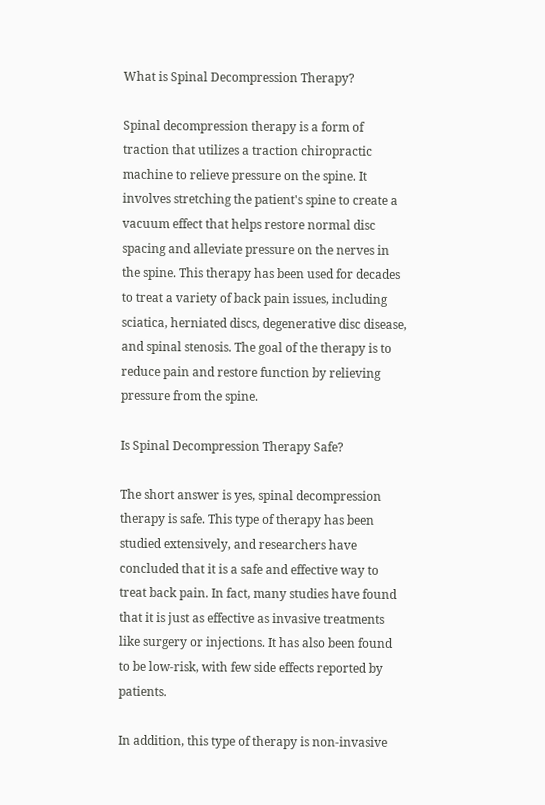What is Spinal Decompression Therapy?

Spinal decompression therapy is a form of traction that utilizes a traction chiropractic machine to relieve pressure on the spine. It involves stretching the patient's spine to create a vacuum effect that helps restore normal disc spacing and alleviate pressure on the nerves in the spine. This therapy has been used for decades to treat a variety of back pain issues, including sciatica, herniated discs, degenerative disc disease, and spinal stenosis. The goal of the therapy is to reduce pain and restore function by relieving pressure from the spine.

Is Spinal Decompression Therapy Safe?

The short answer is yes, spinal decompression therapy is safe. This type of therapy has been studied extensively, and researchers have concluded that it is a safe and effective way to treat back pain. In fact, many studies have found that it is just as effective as invasive treatments like surgery or injections. It has also been found to be low-risk, with few side effects reported by patients.

In addition, this type of therapy is non-invasive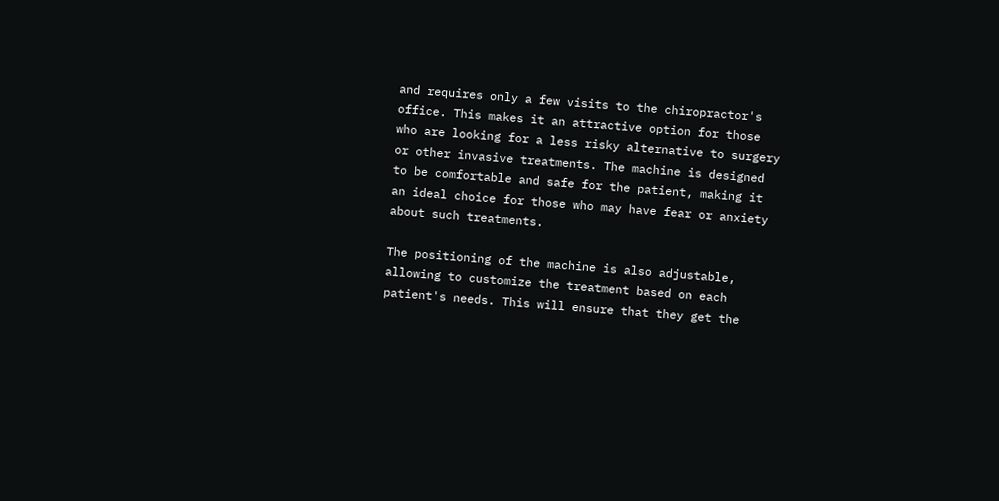and requires only a few visits to the chiropractor's office. This makes it an attractive option for those who are looking for a less risky alternative to surgery or other invasive treatments. The machine is designed to be comfortable and safe for the patient, making it an ideal choice for those who may have fear or anxiety about such treatments.

The positioning of the machine is also adjustable, allowing to customize the treatment based on each patient's needs. This will ensure that they get the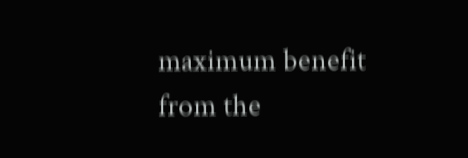maximum benefit from the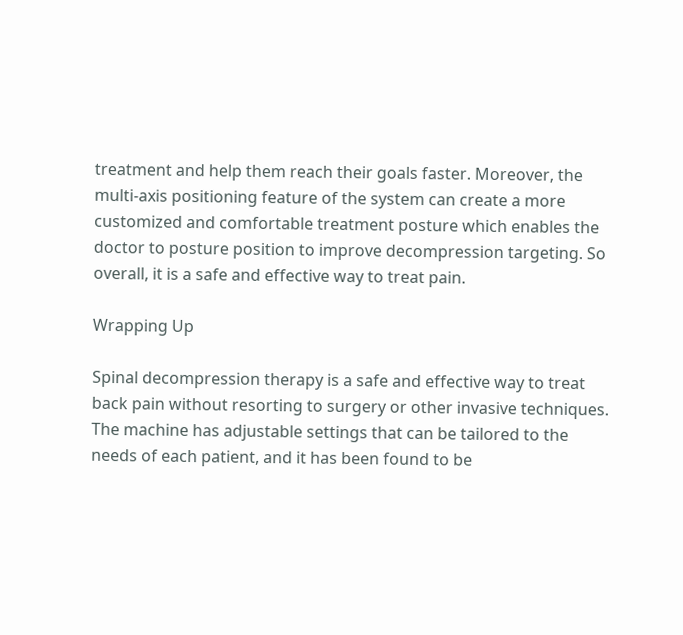treatment and help them reach their goals faster. Moreover, the multi-axis positioning feature of the system can create a more customized and comfortable treatment posture which enables the doctor to posture position to improve decompression targeting. So overall, it is a safe and effective way to treat pain.

Wrapping Up

Spinal decompression therapy is a safe and effective way to treat back pain without resorting to surgery or other invasive techniques. The machine has adjustable settings that can be tailored to the needs of each patient, and it has been found to be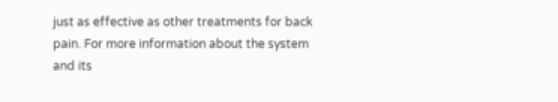just as effective as other treatments for back pain. For more information about the system and its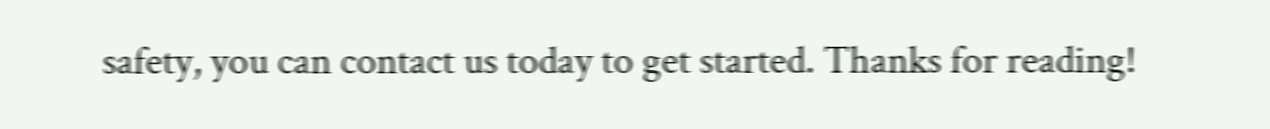safety, you can contact us today to get started. Thanks for reading!